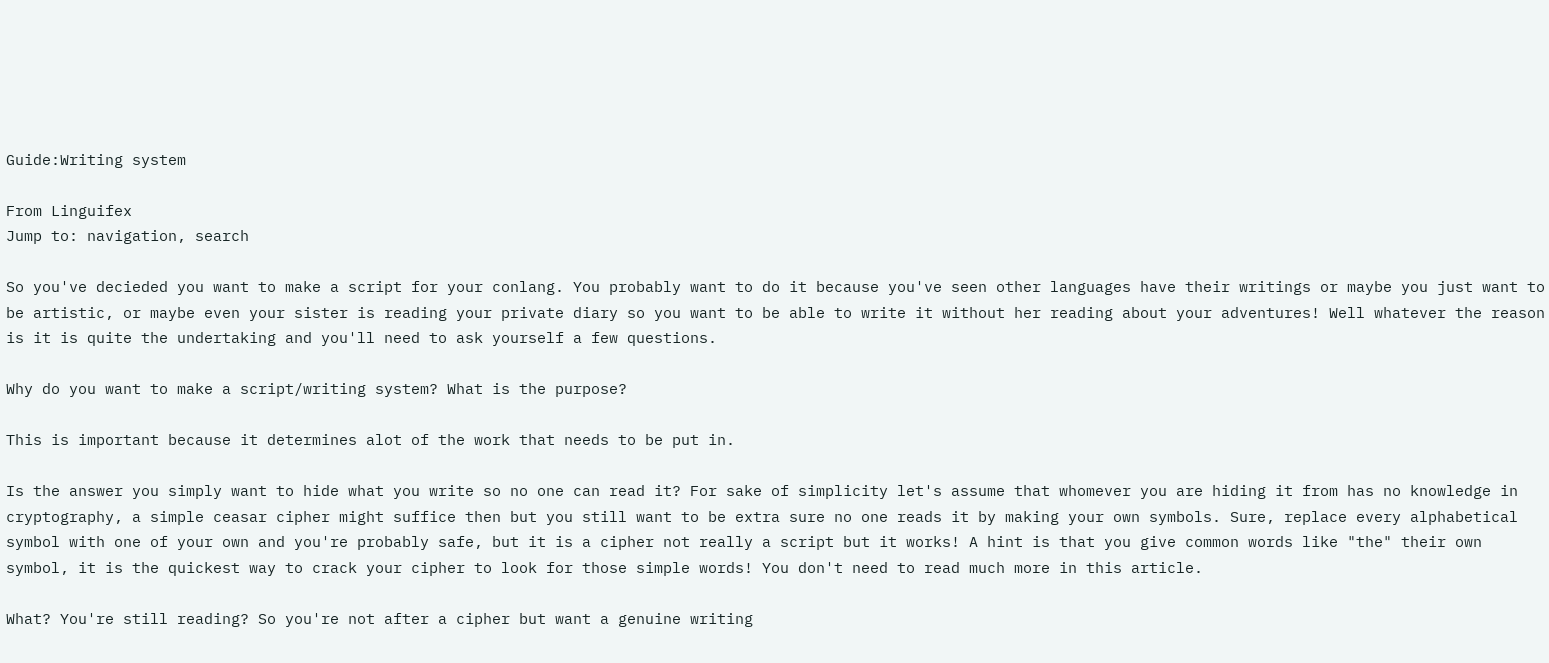Guide:Writing system

From Linguifex
Jump to: navigation, search

So you've decieded you want to make a script for your conlang. You probably want to do it because you've seen other languages have their writings or maybe you just want to be artistic, or maybe even your sister is reading your private diary so you want to be able to write it without her reading about your adventures! Well whatever the reason is it is quite the undertaking and you'll need to ask yourself a few questions.

Why do you want to make a script/writing system? What is the purpose?

This is important because it determines alot of the work that needs to be put in.

Is the answer you simply want to hide what you write so no one can read it? For sake of simplicity let's assume that whomever you are hiding it from has no knowledge in cryptography, a simple ceasar cipher might suffice then but you still want to be extra sure no one reads it by making your own symbols. Sure, replace every alphabetical symbol with one of your own and you're probably safe, but it is a cipher not really a script but it works! A hint is that you give common words like "the" their own symbol, it is the quickest way to crack your cipher to look for those simple words! You don't need to read much more in this article.

What? You're still reading? So you're not after a cipher but want a genuine writing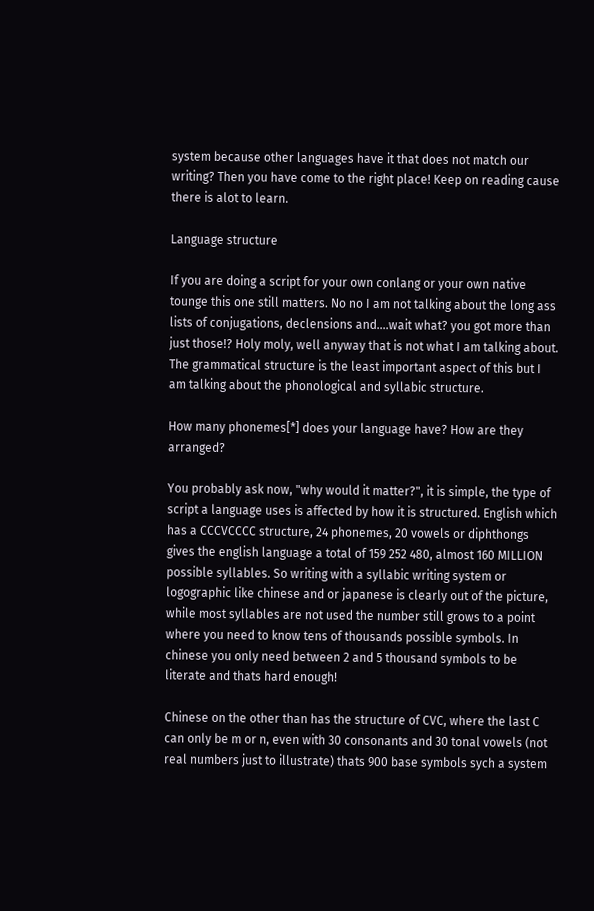system because other languages have it that does not match our writing? Then you have come to the right place! Keep on reading cause there is alot to learn.

Language structure

If you are doing a script for your own conlang or your own native tounge this one still matters. No no I am not talking about the long ass lists of conjugations, declensions and....wait what? you got more than just those!? Holy moly, well anyway that is not what I am talking about. The grammatical structure is the least important aspect of this but I am talking about the phonological and syllabic structure.

How many phonemes[*] does your language have? How are they arranged?

You probably ask now, "why would it matter?", it is simple, the type of script a language uses is affected by how it is structured. English which has a CCCVCCCC structure, 24 phonemes, 20 vowels or diphthongs gives the english language a total of 159 252 480, almost 160 MILLION possible syllables. So writing with a syllabic writing system or logographic like chinese and or japanese is clearly out of the picture, while most syllables are not used the number still grows to a point where you need to know tens of thousands possible symbols. In chinese you only need between 2 and 5 thousand symbols to be literate and thats hard enough!

Chinese on the other than has the structure of CVC, where the last C can only be m or n, even with 30 consonants and 30 tonal vowels (not real numbers just to illustrate) thats 900 base symbols sych a system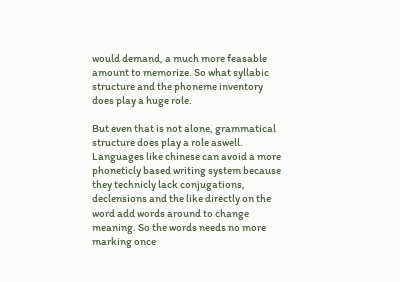would demand, a much more feasable amount to memorize. So what syllabic structure and the phoneme inventory does play a huge role.

But even that is not alone, grammatical structure does play a role aswell. Languages like chinese can avoid a more phoneticly based writing system because they technicly lack conjugations, declensions and the like directly on the word add words around to change meaning. So the words needs no more marking once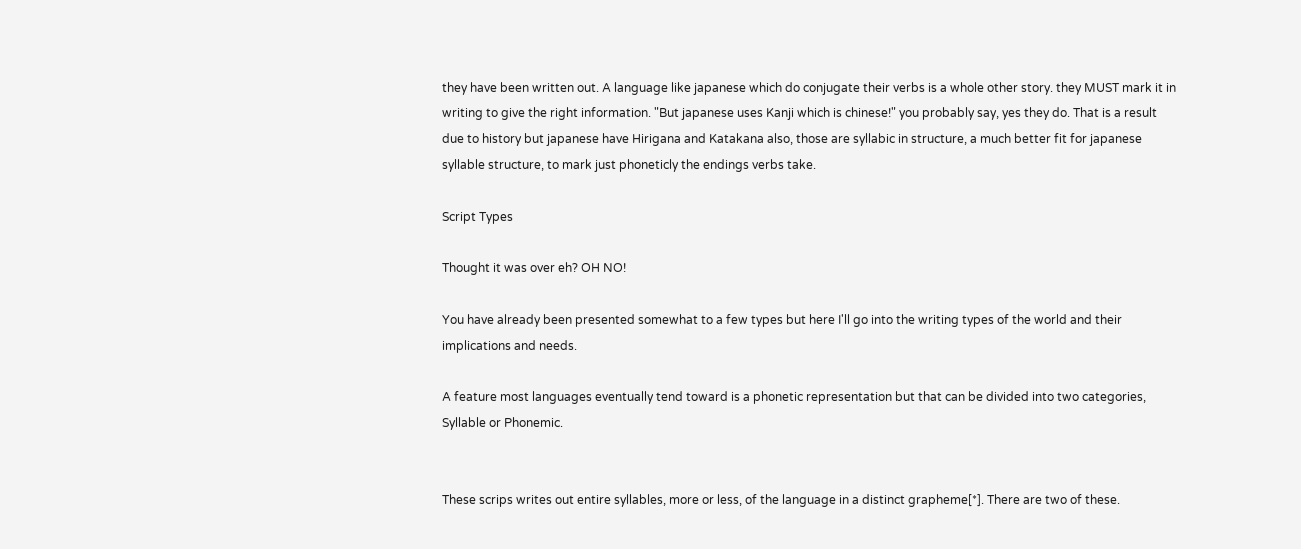they have been written out. A language like japanese which do conjugate their verbs is a whole other story. they MUST mark it in writing to give the right information. "But japanese uses Kanji which is chinese!" you probably say, yes they do. That is a result due to history but japanese have Hirigana and Katakana also, those are syllabic in structure, a much better fit for japanese syllable structure, to mark just phoneticly the endings verbs take.

Script Types

Thought it was over eh? OH NO!

You have already been presented somewhat to a few types but here I'll go into the writing types of the world and their implications and needs.

A feature most languages eventually tend toward is a phonetic representation but that can be divided into two categories, Syllable or Phonemic.


These scrips writes out entire syllables, more or less, of the language in a distinct grapheme[*]. There are two of these.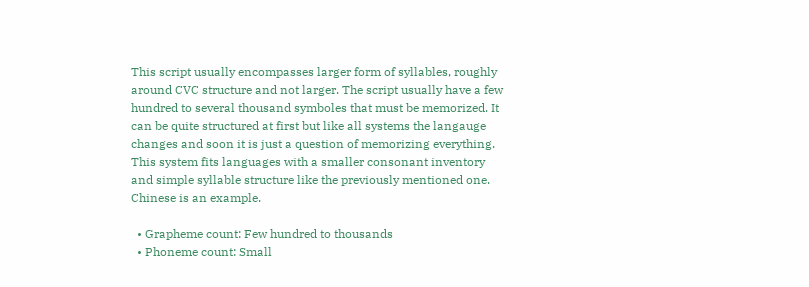This script usually encompasses larger form of syllables, roughly around CVC structure and not larger. The script usually have a few hundred to several thousand symboles that must be memorized. It can be quite structured at first but like all systems the langauge changes and soon it is just a question of memorizing everything. This system fits languages with a smaller consonant inventory and simple syllable structure like the previously mentioned one. Chinese is an example.

  • Grapheme count: Few hundred to thousands
  • Phoneme count: Small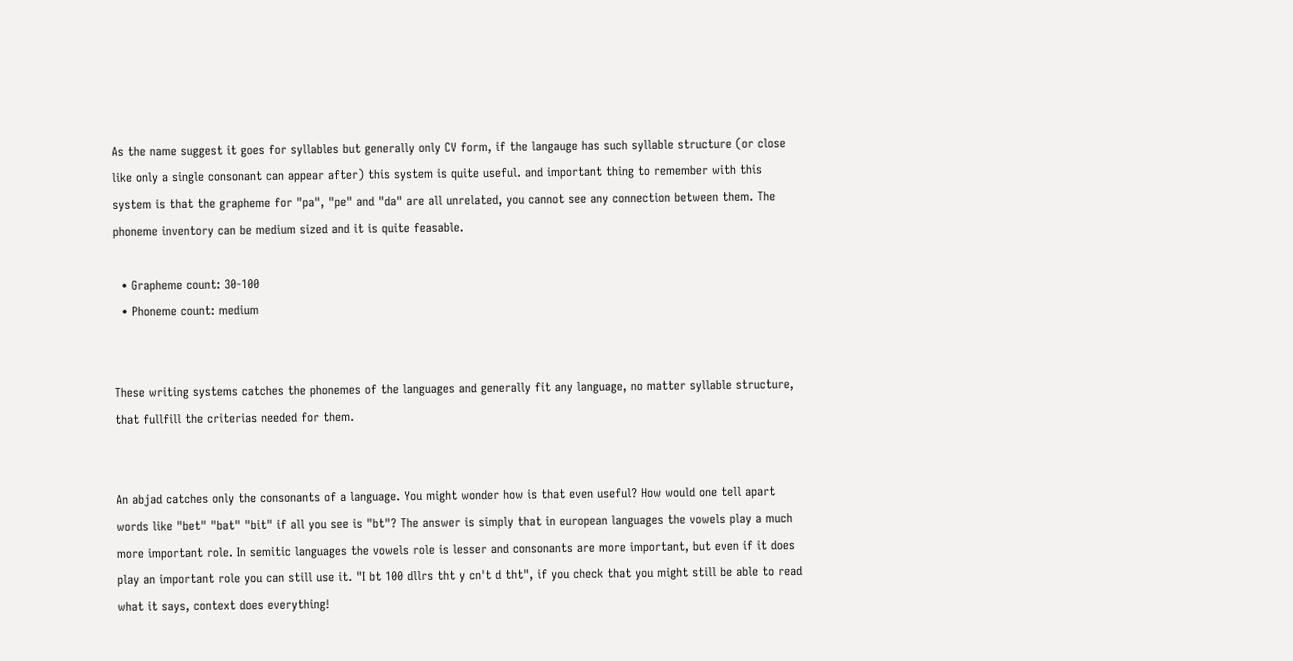As the name suggest it goes for syllables but generally only CV form, if the langauge has such syllable structure (or close like only a single consonant can appear after) this system is quite useful. and important thing to remember with this system is that the grapheme for "pa", "pe" and "da" are all unrelated, you cannot see any connection between them. The phoneme inventory can be medium sized and it is quite feasable.

  • Grapheme count: 30-100
  • Phoneme count: medium


These writing systems catches the phonemes of the languages and generally fit any language, no matter syllable structure, that fullfill the criterias needed for them.


An abjad catches only the consonants of a language. You might wonder how is that even useful? How would one tell apart words like "bet" "bat" "bit" if all you see is "bt"? The answer is simply that in european languages the vowels play a much more important role. In semitic languages the vowels role is lesser and consonants are more important, but even if it does play an important role you can still use it. "I bt 100 dllrs tht y cn't d tht", if you check that you might still be able to read what it says, context does everything!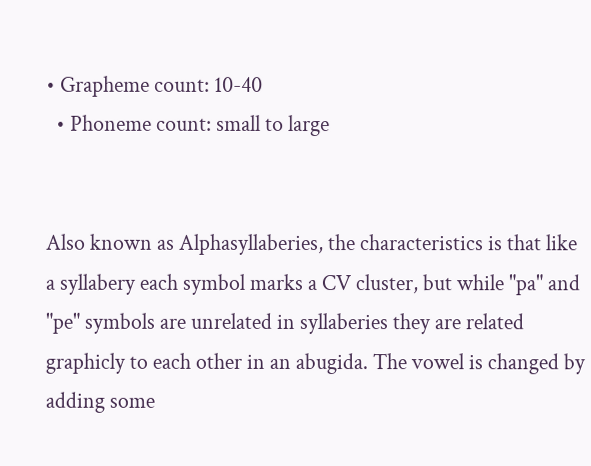• Grapheme count: 10-40
  • Phoneme count: small to large


Also known as Alphasyllaberies, the characteristics is that like a syllabery each symbol marks a CV cluster, but while "pa" and "pe" symbols are unrelated in syllaberies they are related graphicly to each other in an abugida. The vowel is changed by adding some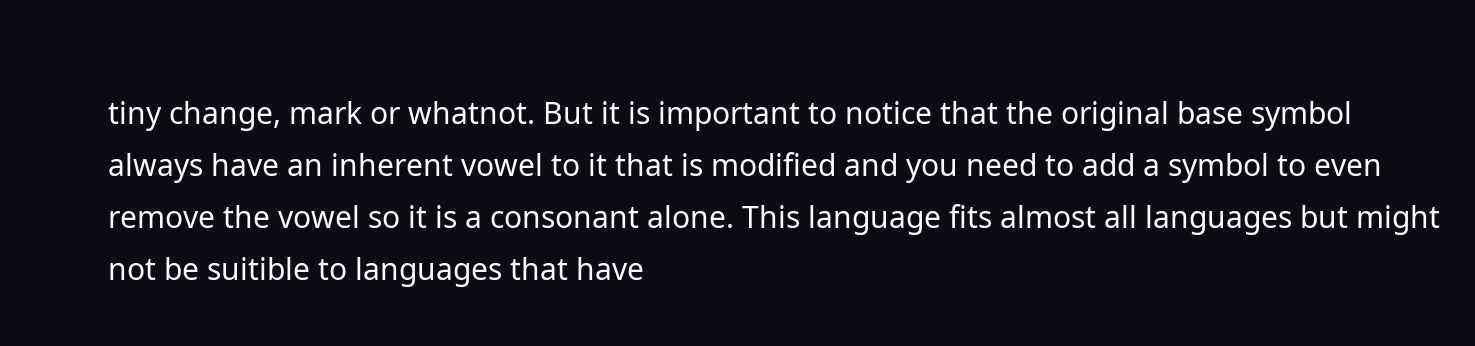tiny change, mark or whatnot. But it is important to notice that the original base symbol always have an inherent vowel to it that is modified and you need to add a symbol to even remove the vowel so it is a consonant alone. This language fits almost all languages but might not be suitible to languages that have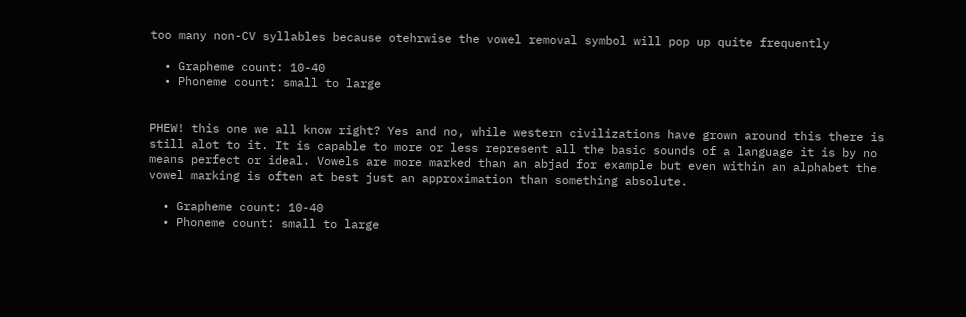too many non-CV syllables because otehrwise the vowel removal symbol will pop up quite frequently

  • Grapheme count: 10-40
  • Phoneme count: small to large


PHEW! this one we all know right? Yes and no, while western civilizations have grown around this there is still alot to it. It is capable to more or less represent all the basic sounds of a language it is by no means perfect or ideal. Vowels are more marked than an abjad for example but even within an alphabet the vowel marking is often at best just an approximation than something absolute.

  • Grapheme count: 10-40
  • Phoneme count: small to large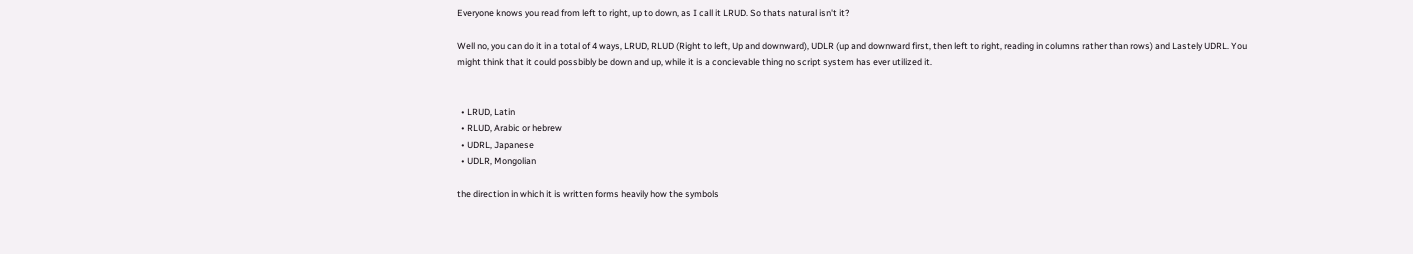Everyone knows you read from left to right, up to down, as I call it LRUD. So thats natural isn't it?

Well no, you can do it in a total of 4 ways, LRUD, RLUD (Right to left, Up and downward), UDLR (up and downward first, then left to right, reading in columns rather than rows) and Lastely UDRL. You might think that it could possbibly be down and up, while it is a concievable thing no script system has ever utilized it.


  • LRUD, Latin
  • RLUD, Arabic or hebrew
  • UDRL, Japanese
  • UDLR, Mongolian

the direction in which it is written forms heavily how the symbols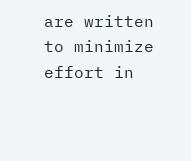are written to minimize effort in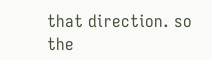that direction. so the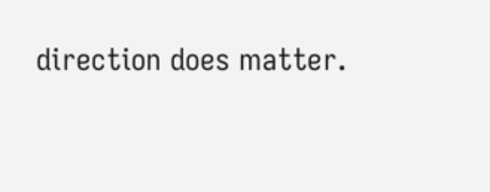direction does matter.